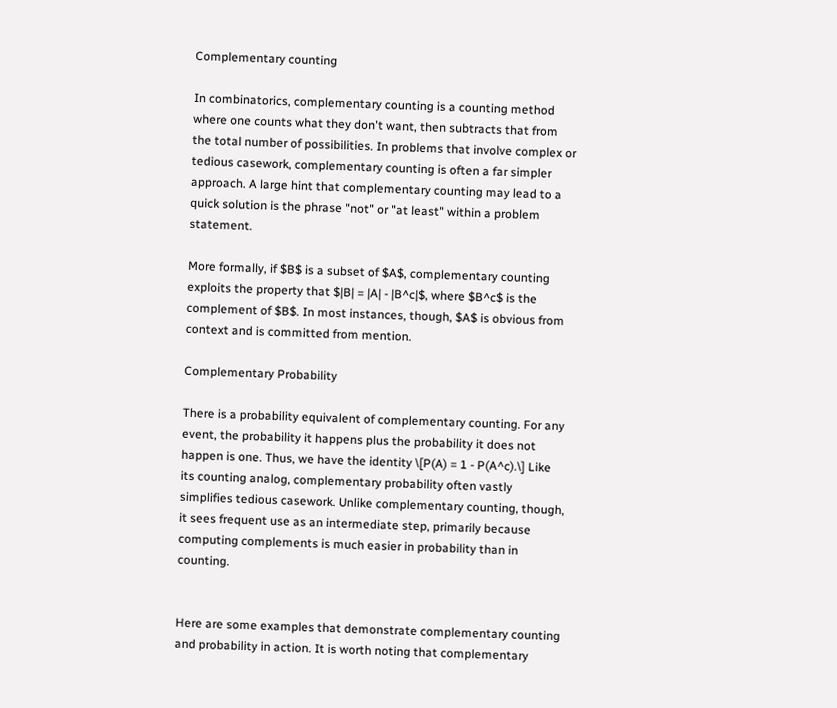Complementary counting

In combinatorics, complementary counting is a counting method where one counts what they don't want, then subtracts that from the total number of possibilities. In problems that involve complex or tedious casework, complementary counting is often a far simpler approach. A large hint that complementary counting may lead to a quick solution is the phrase "not" or "at least" within a problem statement.

More formally, if $B$ is a subset of $A$, complementary counting exploits the property that $|B| = |A| - |B^c|$, where $B^c$ is the complement of $B$. In most instances, though, $A$ is obvious from context and is committed from mention.

Complementary Probability

There is a probability equivalent of complementary counting. For any event, the probability it happens plus the probability it does not happen is one. Thus, we have the identity \[P(A) = 1 - P(A^c).\] Like its counting analog, complementary probability often vastly simplifies tedious casework. Unlike complementary counting, though, it sees frequent use as an intermediate step, primarily because computing complements is much easier in probability than in counting.


Here are some examples that demonstrate complementary counting and probability in action. It is worth noting that complementary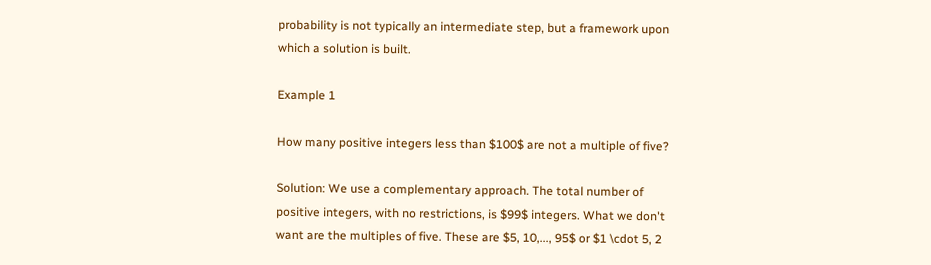probability is not typically an intermediate step, but a framework upon which a solution is built.

Example 1

How many positive integers less than $100$ are not a multiple of five?

Solution: We use a complementary approach. The total number of positive integers, with no restrictions, is $99$ integers. What we don't want are the multiples of five. These are $5, 10,..., 95$ or $1 \cdot 5, 2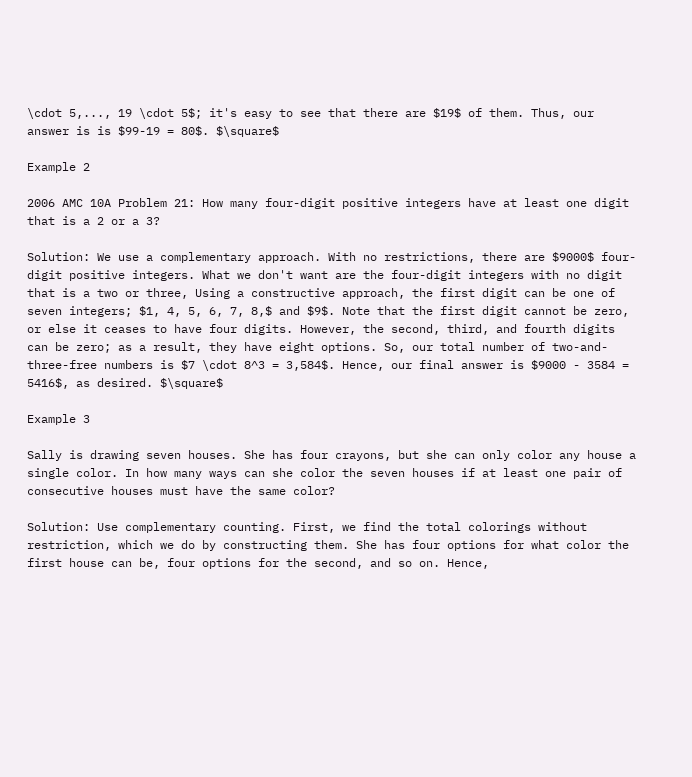\cdot 5,..., 19 \cdot 5$; it's easy to see that there are $19$ of them. Thus, our answer is is $99-19 = 80$. $\square$

Example 2

2006 AMC 10A Problem 21: How many four-digit positive integers have at least one digit that is a 2 or a 3?

Solution: We use a complementary approach. With no restrictions, there are $9000$ four-digit positive integers. What we don't want are the four-digit integers with no digit that is a two or three, Using a constructive approach, the first digit can be one of seven integers; $1, 4, 5, 6, 7, 8,$ and $9$. Note that the first digit cannot be zero, or else it ceases to have four digits. However, the second, third, and fourth digits can be zero; as a result, they have eight options. So, our total number of two-and-three-free numbers is $7 \cdot 8^3 = 3,584$. Hence, our final answer is $9000 - 3584 = 5416$, as desired. $\square$

Example 3

Sally is drawing seven houses. She has four crayons, but she can only color any house a single color. In how many ways can she color the seven houses if at least one pair of consecutive houses must have the same color?

Solution: Use complementary counting. First, we find the total colorings without restriction, which we do by constructing them. She has four options for what color the first house can be, four options for the second, and so on. Hence,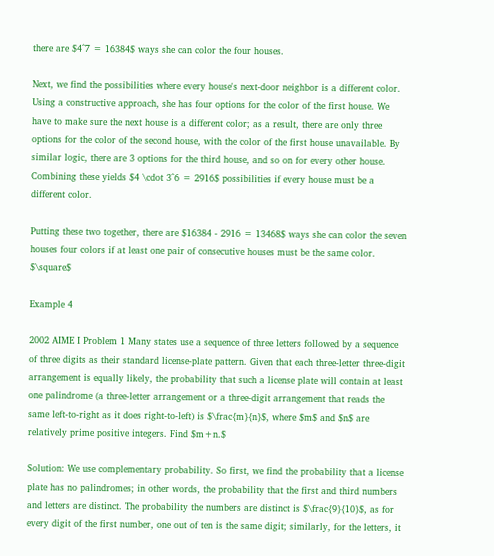there are $4^7 = 16384$ ways she can color the four houses.

Next, we find the possibilities where every house's next-door neighbor is a different color. Using a constructive approach, she has four options for the color of the first house. We have to make sure the next house is a different color; as a result, there are only three options for the color of the second house, with the color of the first house unavailable. By similar logic, there are 3 options for the third house, and so on for every other house. Combining these yields $4 \cdot 3^6 = 2916$ possibilities if every house must be a different color.

Putting these two together, there are $16384 - 2916 = 13468$ ways she can color the seven houses four colors if at least one pair of consecutive houses must be the same color. $\square$

Example 4

2002 AIME I Problem 1 Many states use a sequence of three letters followed by a sequence of three digits as their standard license-plate pattern. Given that each three-letter three-digit arrangement is equally likely, the probability that such a license plate will contain at least one palindrome (a three-letter arrangement or a three-digit arrangement that reads the same left-to-right as it does right-to-left) is $\frac{m}{n}$, where $m$ and $n$ are relatively prime positive integers. Find $m+n.$

Solution: We use complementary probability. So first, we find the probability that a license plate has no palindromes; in other words, the probability that the first and third numbers and letters are distinct. The probability the numbers are distinct is $\frac{9}{10}$, as for every digit of the first number, one out of ten is the same digit; similarly, for the letters, it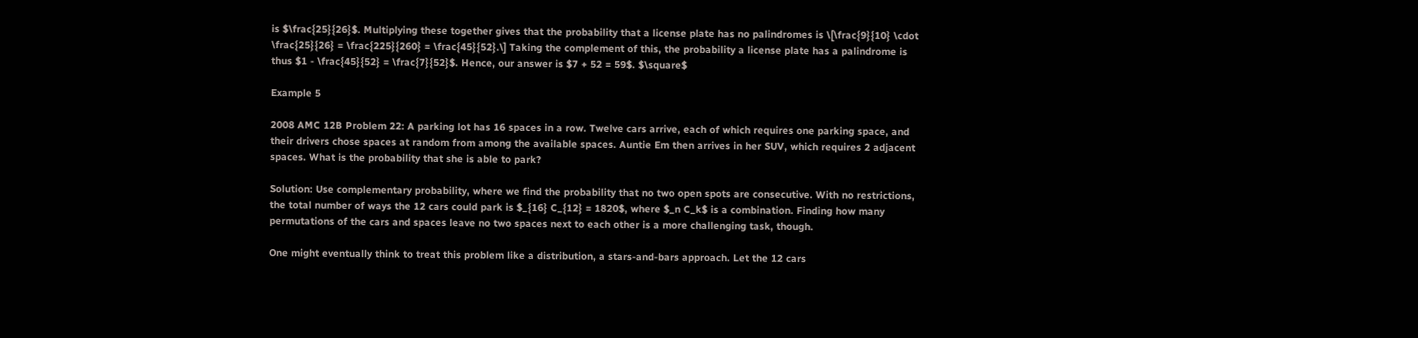is $\frac{25}{26}$. Multiplying these together gives that the probability that a license plate has no palindromes is \[\frac{9}{10} \cdot \frac{25}{26} = \frac{225}{260} = \frac{45}{52}.\] Taking the complement of this, the probability a license plate has a palindrome is thus $1 - \frac{45}{52} = \frac{7}{52}$. Hence, our answer is $7 + 52 = 59$. $\square$

Example 5

2008 AMC 12B Problem 22: A parking lot has 16 spaces in a row. Twelve cars arrive, each of which requires one parking space, and their drivers chose spaces at random from among the available spaces. Auntie Em then arrives in her SUV, which requires 2 adjacent spaces. What is the probability that she is able to park?

Solution: Use complementary probability, where we find the probability that no two open spots are consecutive. With no restrictions, the total number of ways the 12 cars could park is $_{16} C_{12} = 1820$, where $_n C_k$ is a combination. Finding how many permutations of the cars and spaces leave no two spaces next to each other is a more challenging task, though.

One might eventually think to treat this problem like a distribution, a stars-and-bars approach. Let the 12 cars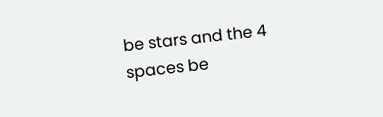be stars and the 4 spaces be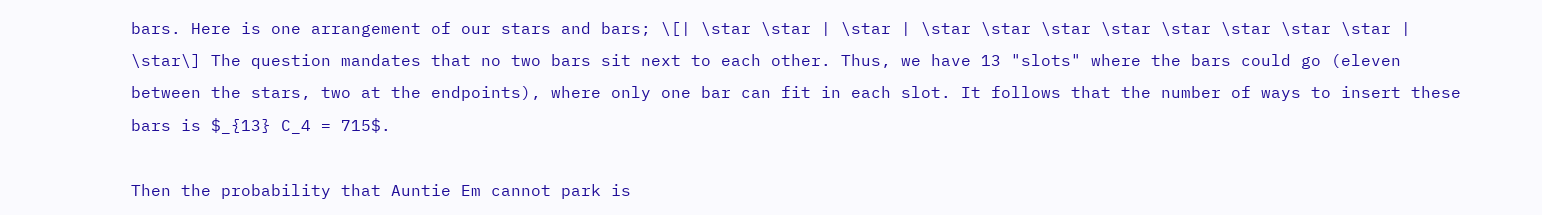bars. Here is one arrangement of our stars and bars; \[| \star \star | \star | \star \star \star \star \star \star \star \star | \star\] The question mandates that no two bars sit next to each other. Thus, we have 13 "slots" where the bars could go (eleven between the stars, two at the endpoints), where only one bar can fit in each slot. It follows that the number of ways to insert these bars is $_{13} C_4 = 715$.

Then the probability that Auntie Em cannot park is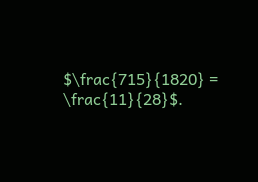$\frac{715}{1820} = \frac{11}{28}$.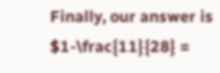Finally, our answer is $1-\frac{11}{28} =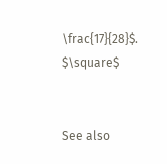\frac{17}{28}$. $\square$


See also